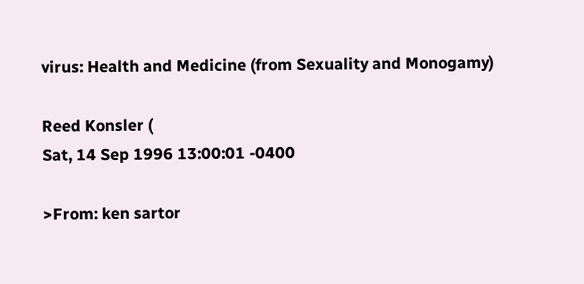virus: Health and Medicine (from Sexuality and Monogamy)

Reed Konsler (
Sat, 14 Sep 1996 13:00:01 -0400

>From: ken sartor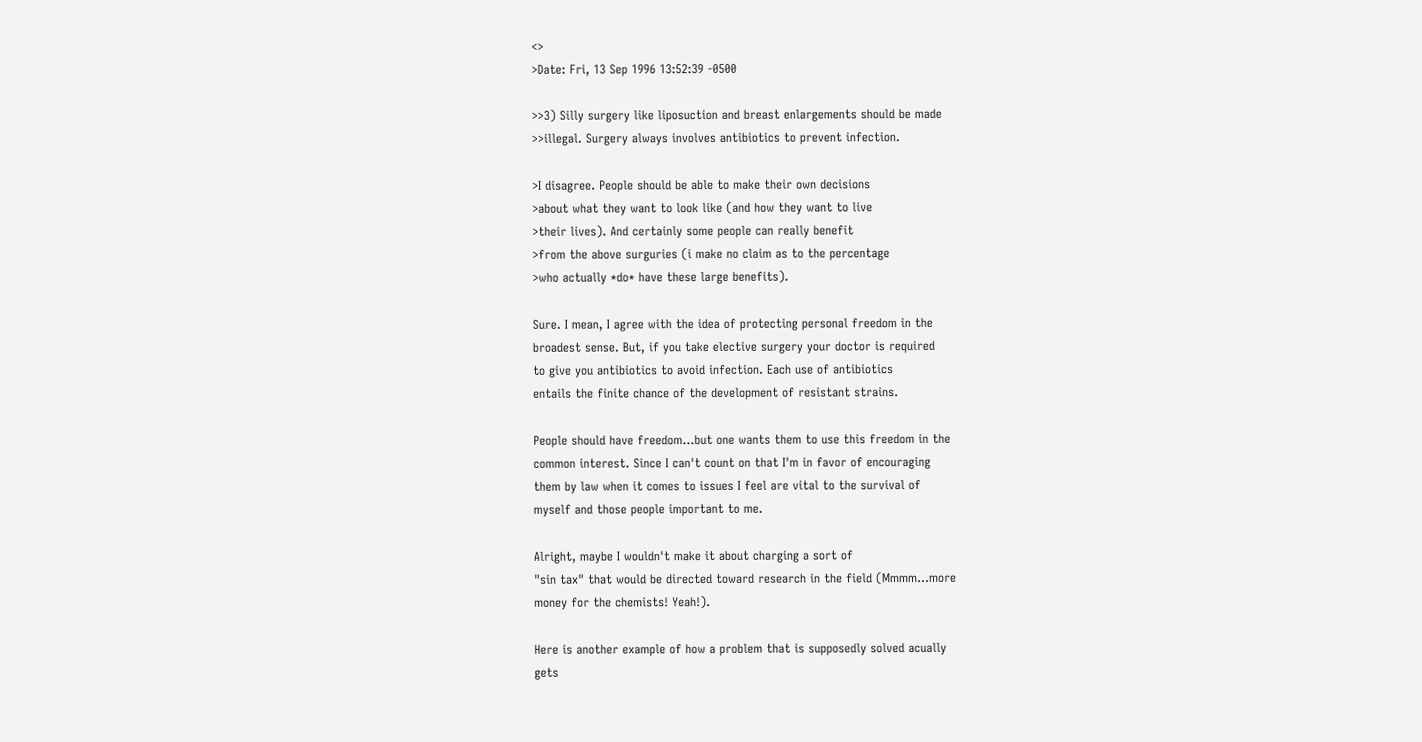<>
>Date: Fri, 13 Sep 1996 13:52:39 -0500

>>3) Silly surgery like liposuction and breast enlargements should be made
>>illegal. Surgery always involves antibiotics to prevent infection.

>I disagree. People should be able to make their own decisions
>about what they want to look like (and how they want to live
>their lives). And certainly some people can really benefit
>from the above surguries (i make no claim as to the percentage
>who actually *do* have these large benefits).

Sure. I mean, I agree with the idea of protecting personal freedom in the
broadest sense. But, if you take elective surgery your doctor is required
to give you antibiotics to avoid infection. Each use of antibiotics
entails the finite chance of the development of resistant strains.

People should have freedom...but one wants them to use this freedom in the
common interest. Since I can't count on that I'm in favor of encouraging
them by law when it comes to issues I feel are vital to the survival of
myself and those people important to me.

Alright, maybe I wouldn't make it about charging a sort of
"sin tax" that would be directed toward research in the field (Mmmm...more
money for the chemists! Yeah!).

Here is another example of how a problem that is supposedly solved acually
gets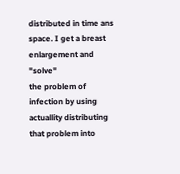distributed in time ans space. I get a breast enlargement and "solve"
the problem of infection by using actuallity distributing
that problem into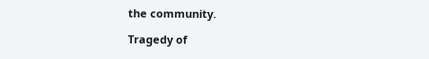the community.

Tragedy of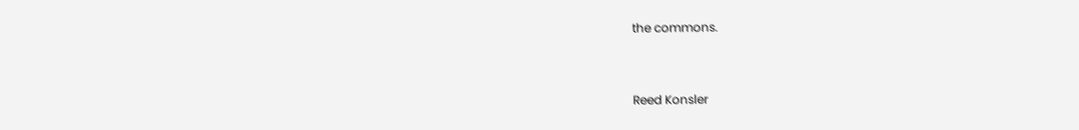the commons.


Reed Konsler